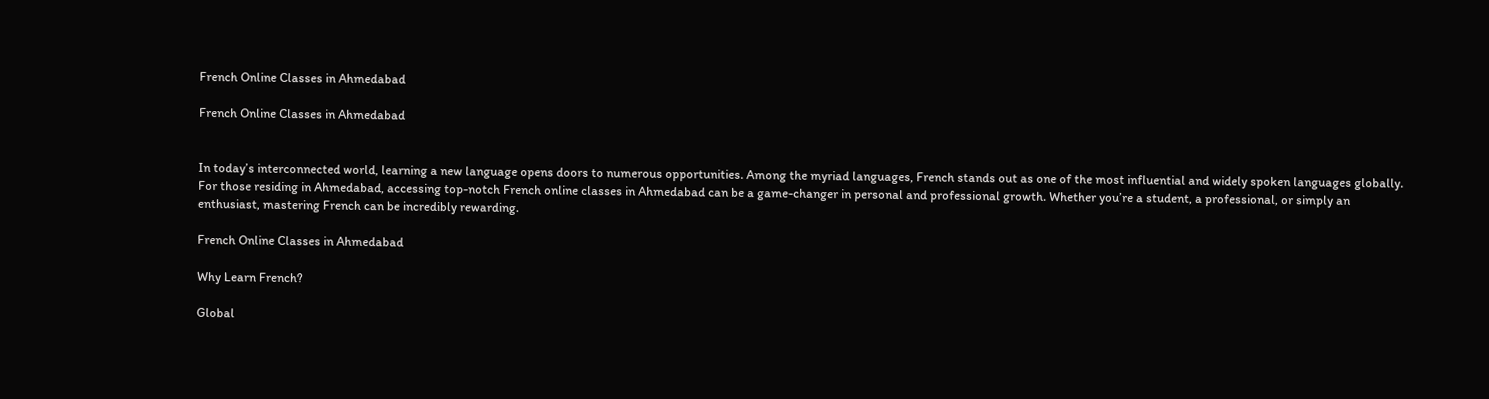French Online Classes in Ahmedabad

French Online Classes in Ahmedabad


In today’s interconnected world, learning a new language opens doors to numerous opportunities. Among the myriad languages, French stands out as one of the most influential and widely spoken languages globally. For those residing in Ahmedabad, accessing top-notch French online classes in Ahmedabad can be a game-changer in personal and professional growth. Whether you’re a student, a professional, or simply an enthusiast, mastering French can be incredibly rewarding.

French Online Classes in Ahmedabad

Why Learn French?

Global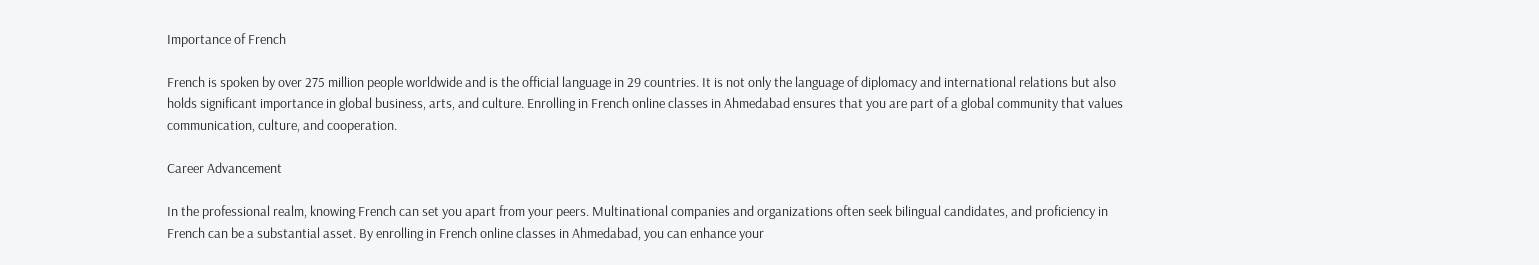Importance of French

French is spoken by over 275 million people worldwide and is the official language in 29 countries. It is not only the language of diplomacy and international relations but also holds significant importance in global business, arts, and culture. Enrolling in French online classes in Ahmedabad ensures that you are part of a global community that values communication, culture, and cooperation.

Career Advancement

In the professional realm, knowing French can set you apart from your peers. Multinational companies and organizations often seek bilingual candidates, and proficiency in French can be a substantial asset. By enrolling in French online classes in Ahmedabad, you can enhance your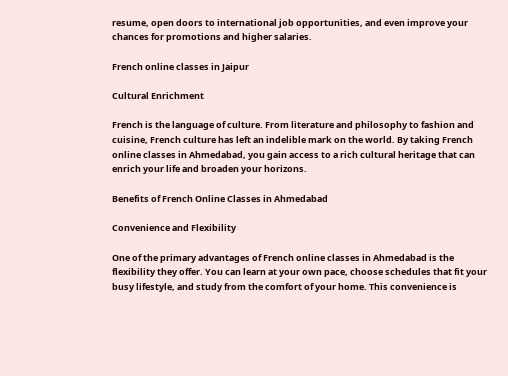resume, open doors to international job opportunities, and even improve your chances for promotions and higher salaries.

French online classes in Jaipur

Cultural Enrichment

French is the language of culture. From literature and philosophy to fashion and cuisine, French culture has left an indelible mark on the world. By taking French online classes in Ahmedabad, you gain access to a rich cultural heritage that can enrich your life and broaden your horizons.

Benefits of French Online Classes in Ahmedabad

Convenience and Flexibility

One of the primary advantages of French online classes in Ahmedabad is the flexibility they offer. You can learn at your own pace, choose schedules that fit your busy lifestyle, and study from the comfort of your home. This convenience is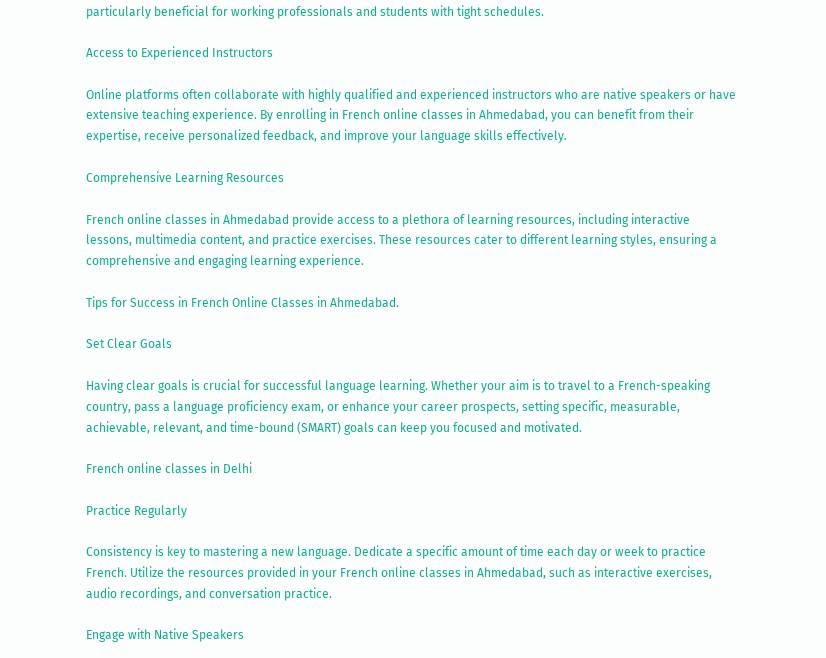particularly beneficial for working professionals and students with tight schedules.

Access to Experienced Instructors

Online platforms often collaborate with highly qualified and experienced instructors who are native speakers or have extensive teaching experience. By enrolling in French online classes in Ahmedabad, you can benefit from their expertise, receive personalized feedback, and improve your language skills effectively.

Comprehensive Learning Resources

French online classes in Ahmedabad provide access to a plethora of learning resources, including interactive lessons, multimedia content, and practice exercises. These resources cater to different learning styles, ensuring a comprehensive and engaging learning experience.

Tips for Success in French Online Classes in Ahmedabad.

Set Clear Goals

Having clear goals is crucial for successful language learning. Whether your aim is to travel to a French-speaking country, pass a language proficiency exam, or enhance your career prospects, setting specific, measurable, achievable, relevant, and time-bound (SMART) goals can keep you focused and motivated.

French online classes in Delhi

Practice Regularly

Consistency is key to mastering a new language. Dedicate a specific amount of time each day or week to practice French. Utilize the resources provided in your French online classes in Ahmedabad, such as interactive exercises, audio recordings, and conversation practice.

Engage with Native Speakers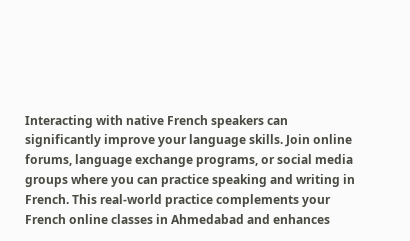Interacting with native French speakers can significantly improve your language skills. Join online forums, language exchange programs, or social media groups where you can practice speaking and writing in French. This real-world practice complements your French online classes in Ahmedabad and enhances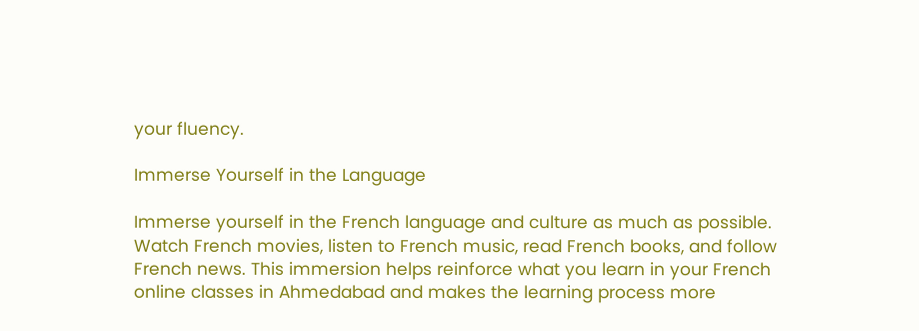your fluency.

Immerse Yourself in the Language

Immerse yourself in the French language and culture as much as possible. Watch French movies, listen to French music, read French books, and follow French news. This immersion helps reinforce what you learn in your French online classes in Ahmedabad and makes the learning process more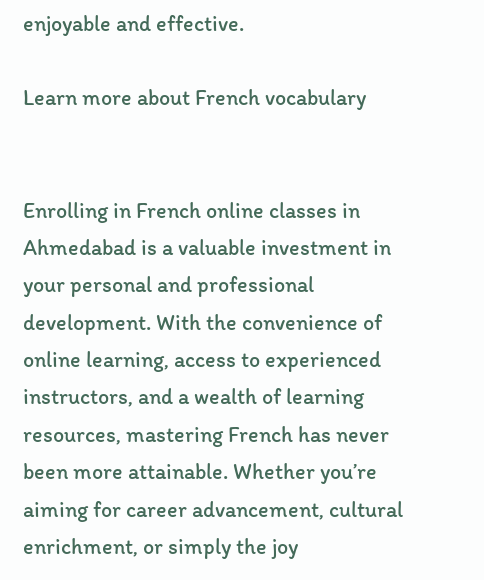enjoyable and effective.

Learn more about French vocabulary


Enrolling in French online classes in Ahmedabad is a valuable investment in your personal and professional development. With the convenience of online learning, access to experienced instructors, and a wealth of learning resources, mastering French has never been more attainable. Whether you’re aiming for career advancement, cultural enrichment, or simply the joy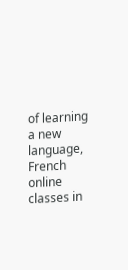of learning a new language, French online classes in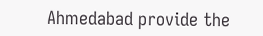Ahmedabad provide the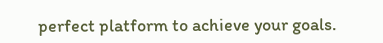perfect platform to achieve your goals.